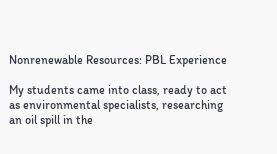Nonrenewable Resources: PBL Experience

My students came into class, ready to act as environmental specialists, researching an oil spill in the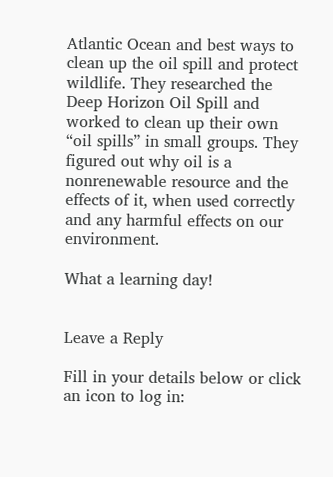Atlantic Ocean and best ways to clean up the oil spill and protect wildlife. They researched the Deep Horizon Oil Spill and worked to clean up their own “oil spills” in small groups. They figured out why oil is a nonrenewable resource and the effects of it, when used correctly and any harmful effects on our environment.

What a learning day!


Leave a Reply

Fill in your details below or click an icon to log in: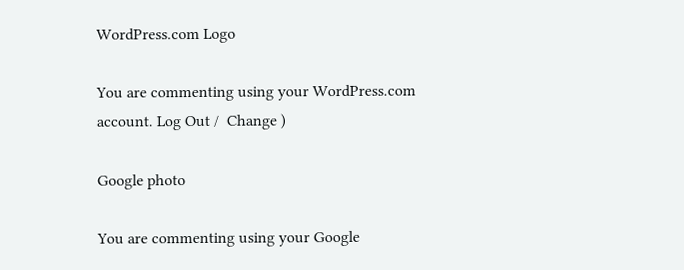WordPress.com Logo

You are commenting using your WordPress.com account. Log Out /  Change )

Google photo

You are commenting using your Google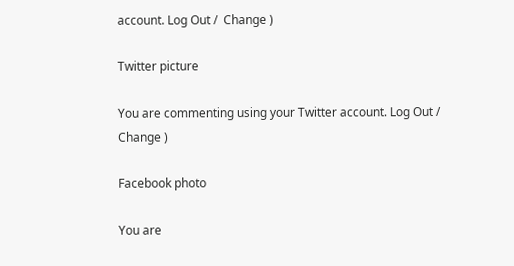account. Log Out /  Change )

Twitter picture

You are commenting using your Twitter account. Log Out /  Change )

Facebook photo

You are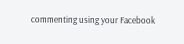commenting using your Facebook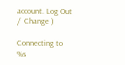account. Log Out /  Change )

Connecting to %s